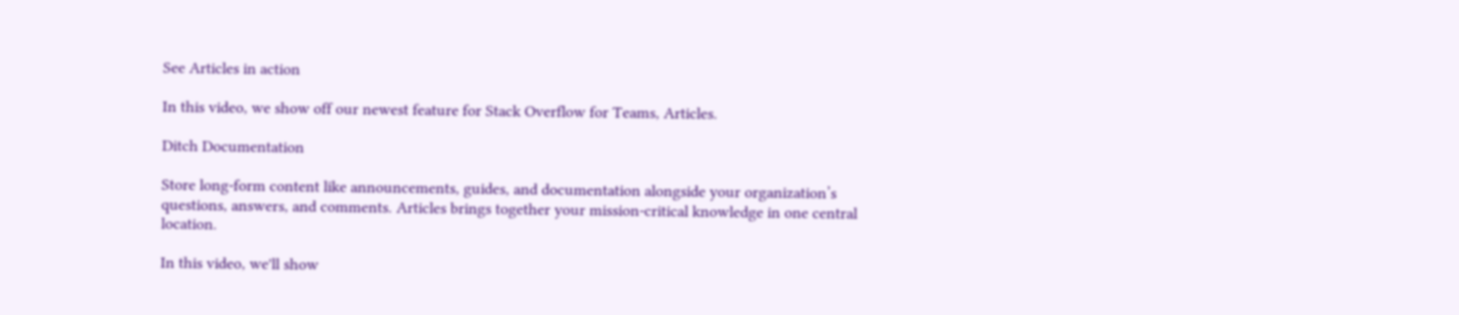See Articles in action

In this video, we show off our newest feature for Stack Overflow for Teams, Articles.

Ditch Documentation

Store long-form content like announcements, guides, and documentation alongside your organization’s questions, answers, and comments. Articles brings together your mission-critical knowledge in one central location.

In this video, we'll show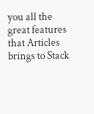you all the great features that Articles brings to Stack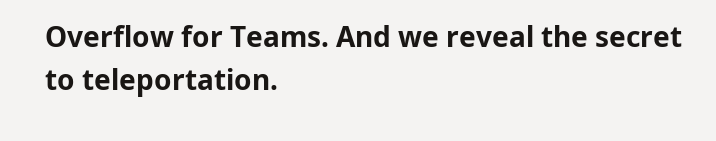Overflow for Teams. And we reveal the secret to teleportation.